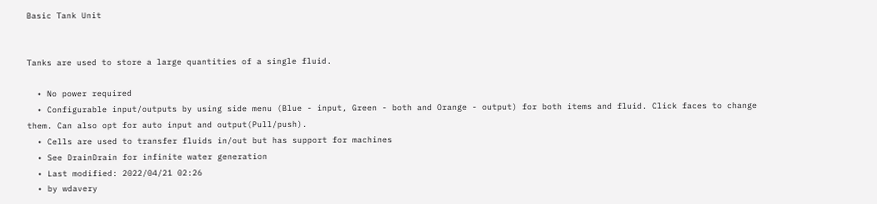Basic Tank Unit


Tanks are used to store a large quantities of a single fluid.

  • No power required
  • Configurable input/outputs by using side menu (Blue - input, Green - both and Orange - output) for both items and fluid. Click faces to change them. Can also opt for auto input and output(Pull/push).
  • Cells are used to transfer fluids in/out but has support for machines
  • See DrainDrain for infinite water generation
  • Last modified: 2022/04/21 02:26
  • by wdavery